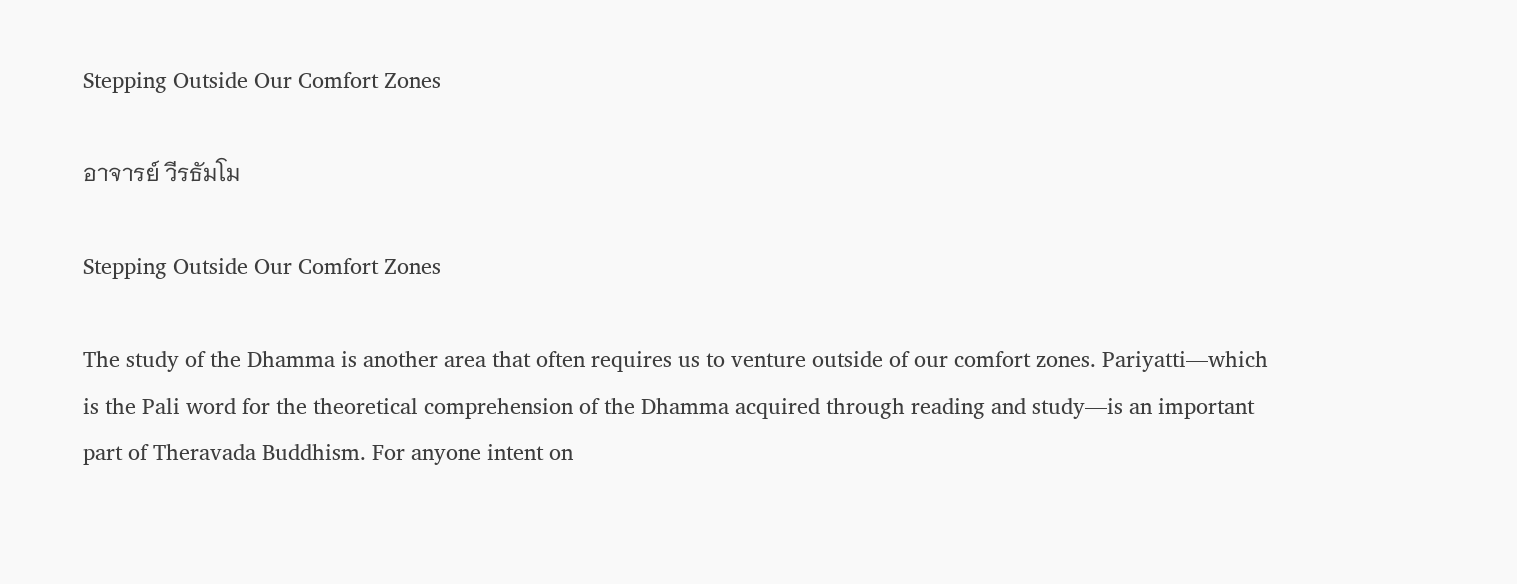Stepping Outside Our Comfort Zones

อาจารย์ วีรธัมโม

Stepping Outside Our Comfort Zones

The study of the Dhamma is another area that often requires us to venture outside of our comfort zones. Pariyatti—which is the Pali word for the theoretical comprehension of the Dhamma acquired through reading and study—is an important part of Theravada Buddhism. For anyone intent on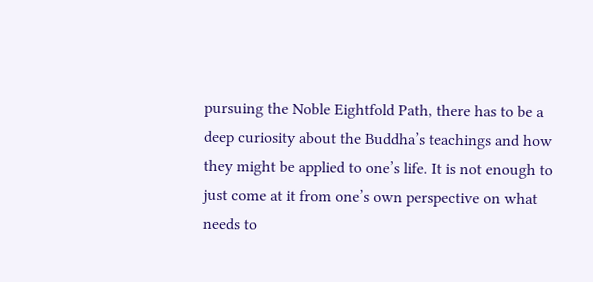pursuing the Noble Eightfold Path, there has to be a deep curiosity about the Buddha’s teachings and how they might be applied to one’s life. It is not enough to just come at it from one’s own perspective on what needs to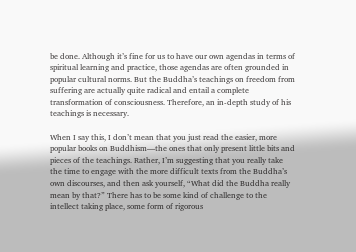be done. Although it’s fine for us to have our own agendas in terms of spiritual learning and practice, those agendas are often grounded in popular cultural norms. But the Buddha’s teachings on freedom from suffering are actually quite radical and entail a complete transformation of consciousness. Therefore, an in-depth study of his teachings is necessary.

When I say this, I don’t mean that you just read the easier, more popular books on Buddhism—the ones that only present little bits and pieces of the teachings. Rather, I’m suggesting that you really take the time to engage with the more difficult texts from the Buddha’s own discourses, and then ask yourself, “What did the Buddha really mean by that?” There has to be some kind of challenge to the intellect taking place, some form of rigorous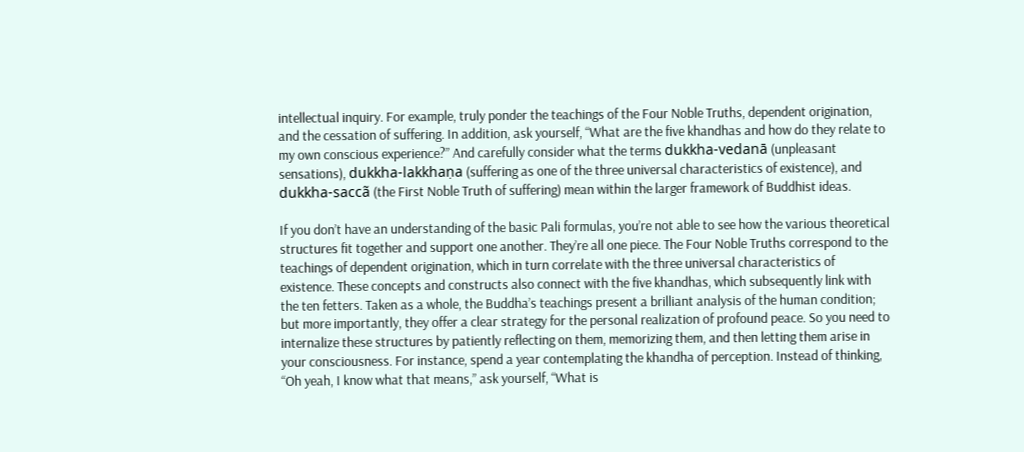intellectual inquiry. For example, truly ponder the teachings of the Four Noble Truths, dependent origination, and the cessation of suffering. In addition, ask yourself, “What are the five khandhas and how do they relate to my own conscious experience?” And carefully consider what the terms dukkha-vedanā (unpleasant sensations), dukkha-lakkhaṇa (suffering as one of the three universal characteristics of existence), and dukkha-saccã (the First Noble Truth of suffering) mean within the larger framework of Buddhist ideas.

If you don’t have an understanding of the basic Pali formulas, you’re not able to see how the various theoretical structures fit together and support one another. They’re all one piece. The Four Noble Truths correspond to the teachings of dependent origination, which in turn correlate with the three universal characteristics of existence. These concepts and constructs also connect with the five khandhas, which subsequently link with the ten fetters. Taken as a whole, the Buddha’s teachings present a brilliant analysis of the human condition; but more importantly, they offer a clear strategy for the personal realization of profound peace. So you need to internalize these structures by patiently reflecting on them, memorizing them, and then letting them arise in your consciousness. For instance, spend a year contemplating the khandha of perception. Instead of thinking, “Oh yeah, I know what that means,” ask yourself, “What is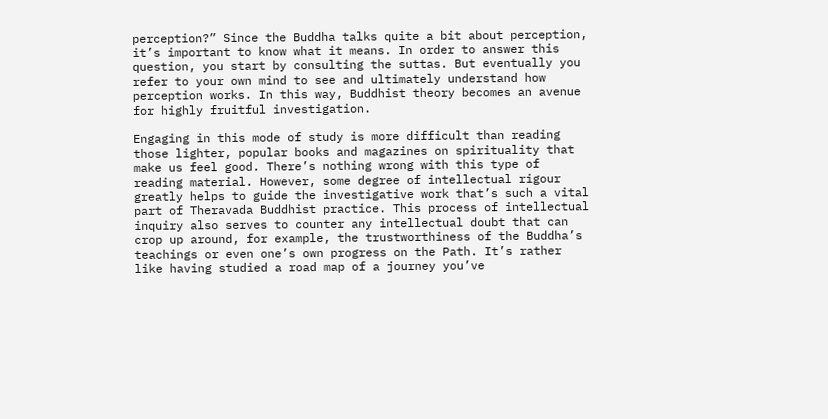perception?” Since the Buddha talks quite a bit about perception, it’s important to know what it means. In order to answer this question, you start by consulting the suttas. But eventually you refer to your own mind to see and ultimately understand how perception works. In this way, Buddhist theory becomes an avenue for highly fruitful investigation.

Engaging in this mode of study is more difficult than reading those lighter, popular books and magazines on spirituality that make us feel good. There’s nothing wrong with this type of reading material. However, some degree of intellectual rigour greatly helps to guide the investigative work that’s such a vital part of Theravada Buddhist practice. This process of intellectual inquiry also serves to counter any intellectual doubt that can crop up around, for example, the trustworthiness of the Buddha’s teachings or even one’s own progress on the Path. It’s rather like having studied a road map of a journey you’ve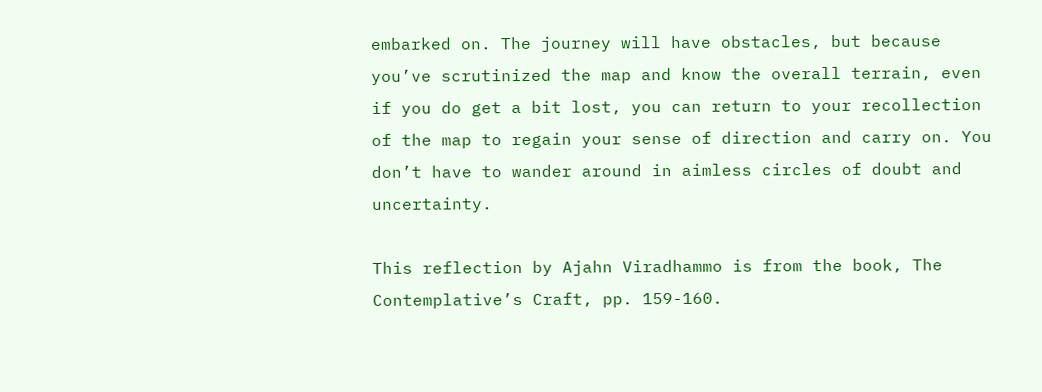embarked on. The journey will have obstacles, but because you’ve scrutinized the map and know the overall terrain, even if you do get a bit lost, you can return to your recollection of the map to regain your sense of direction and carry on. You don’t have to wander around in aimless circles of doubt and uncertainty.

This reflection by Ajahn Viradhammo is from the book, The Contemplative’s Craft, pp. 159-160.